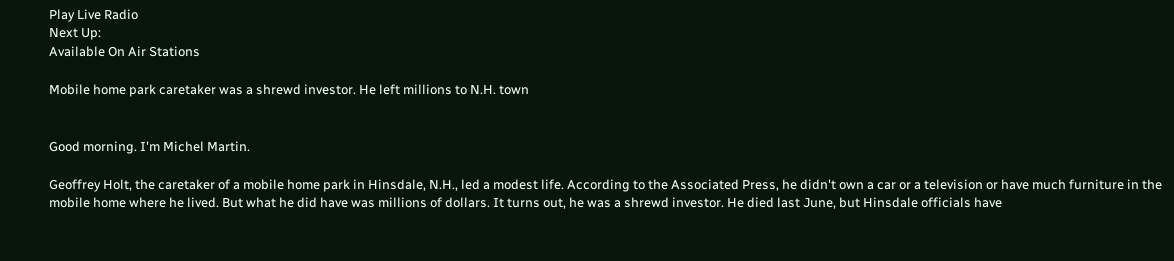Play Live Radio
Next Up:
Available On Air Stations

Mobile home park caretaker was a shrewd investor. He left millions to N.H. town


Good morning. I'm Michel Martin.

Geoffrey Holt, the caretaker of a mobile home park in Hinsdale, N.H., led a modest life. According to the Associated Press, he didn't own a car or a television or have much furniture in the mobile home where he lived. But what he did have was millions of dollars. It turns out, he was a shrewd investor. He died last June, but Hinsdale officials have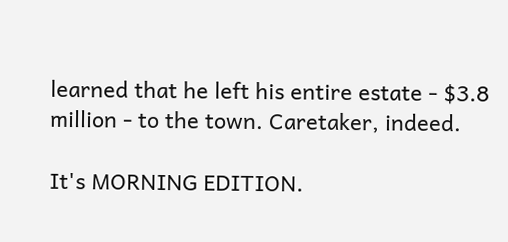learned that he left his entire estate - $3.8 million - to the town. Caretaker, indeed.

It's MORNING EDITION.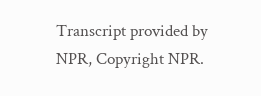Transcript provided by NPR, Copyright NPR.